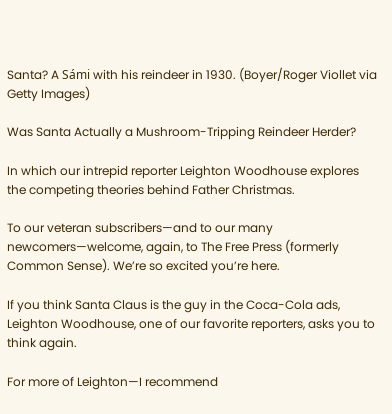Santa? A Sámi with his reindeer in 1930. (Boyer/Roger Viollet via Getty Images)

Was Santa Actually a Mushroom-Tripping Reindeer Herder?

In which our intrepid reporter Leighton Woodhouse explores the competing theories behind Father Christmas.

To our veteran subscribers—and to our many newcomers—welcome, again, to The Free Press (formerly Common Sense). We’re so excited you’re here.

If you think Santa Claus is the guy in the Coca-Cola ads, Leighton Woodhouse, one of our favorite reporters, asks you to think again.

For more of Leighton—I recommend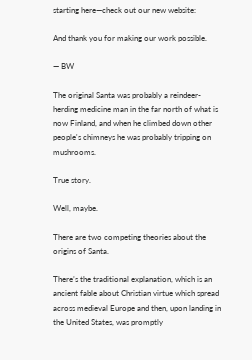starting here—check out our new website:

And thank you for making our work possible.

— BW

The original Santa was probably a reindeer-herding medicine man in the far north of what is now Finland, and when he climbed down other people's chimneys he was probably tripping on mushrooms.

True story.

Well, maybe.

There are two competing theories about the origins of Santa.

There’s the traditional explanation, which is an ancient fable about Christian virtue which spread across medieval Europe and then, upon landing in the United States, was promptly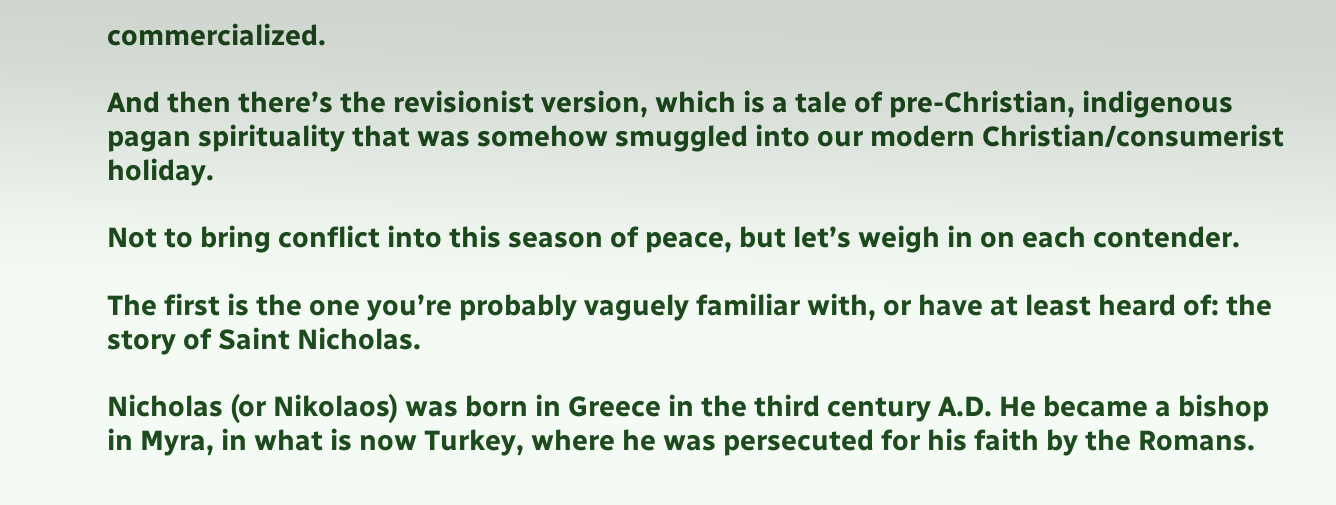commercialized.

And then there’s the revisionist version, which is a tale of pre-Christian, indigenous pagan spirituality that was somehow smuggled into our modern Christian/consumerist holiday.

Not to bring conflict into this season of peace, but let’s weigh in on each contender.

The first is the one you’re probably vaguely familiar with, or have at least heard of: the story of Saint Nicholas.

Nicholas (or Nikolaos) was born in Greece in the third century A.D. He became a bishop in Myra, in what is now Turkey, where he was persecuted for his faith by the Romans.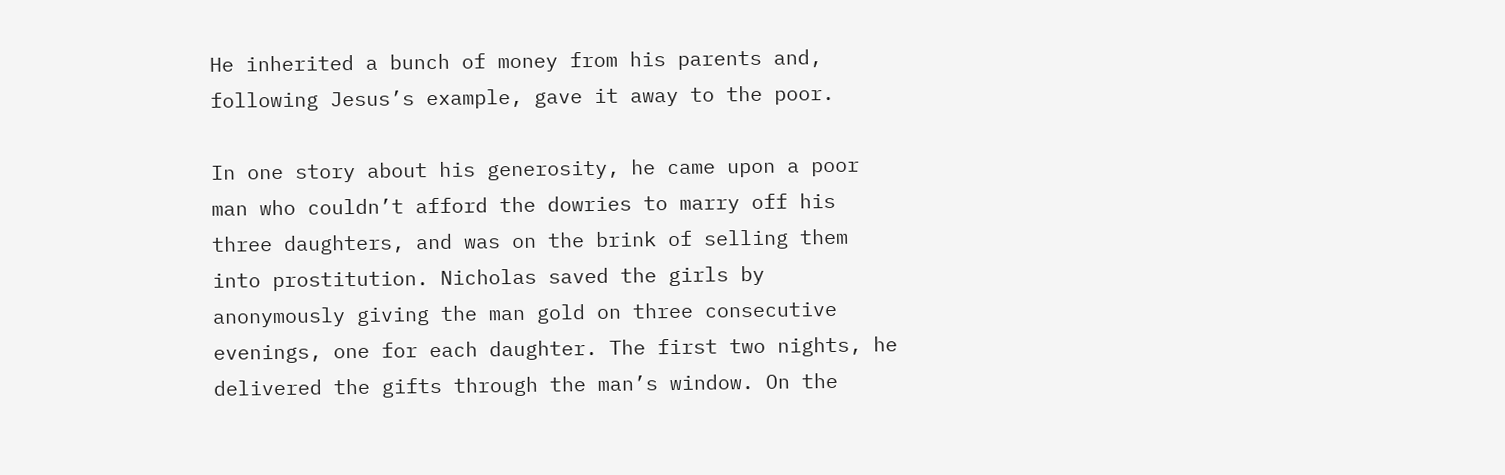He inherited a bunch of money from his parents and, following Jesus’s example, gave it away to the poor.

In one story about his generosity, he came upon a poor man who couldn’t afford the dowries to marry off his three daughters, and was on the brink of selling them into prostitution. Nicholas saved the girls by anonymously giving the man gold on three consecutive evenings, one for each daughter. The first two nights, he delivered the gifts through the man’s window. On the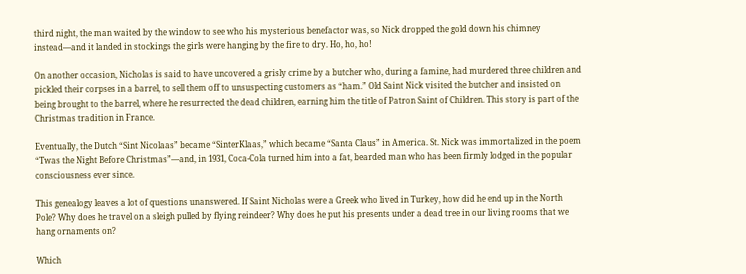third night, the man waited by the window to see who his mysterious benefactor was, so Nick dropped the gold down his chimney instead—and it landed in stockings the girls were hanging by the fire to dry. Ho, ho, ho!

On another occasion, Nicholas is said to have uncovered a grisly crime by a butcher who, during a famine, had murdered three children and pickled their corpses in a barrel, to sell them off to unsuspecting customers as “ham.” Old Saint Nick visited the butcher and insisted on being brought to the barrel, where he resurrected the dead children, earning him the title of Patron Saint of Children. This story is part of the Christmas tradition in France.

Eventually, the Dutch “Sint Nicolaas” became “SinterKlaas,” which became “Santa Claus” in America. St. Nick was immortalized in the poem “Twas the Night Before Christmas”—and, in 1931, Coca-Cola turned him into a fat, bearded man who has been firmly lodged in the popular consciousness ever since.

This genealogy leaves a lot of questions unanswered. If Saint Nicholas were a Greek who lived in Turkey, how did he end up in the North Pole? Why does he travel on a sleigh pulled by flying reindeer? Why does he put his presents under a dead tree in our living rooms that we hang ornaments on?

Which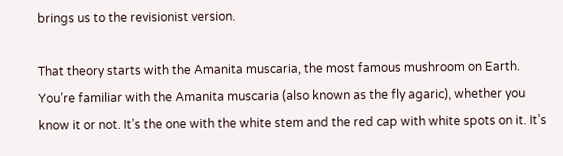brings us to the revisionist version.

That theory starts with the Amanita muscaria, the most famous mushroom on Earth. You’re familiar with the Amanita muscaria (also known as the fly agaric), whether you know it or not. It’s the one with the white stem and the red cap with white spots on it. It’s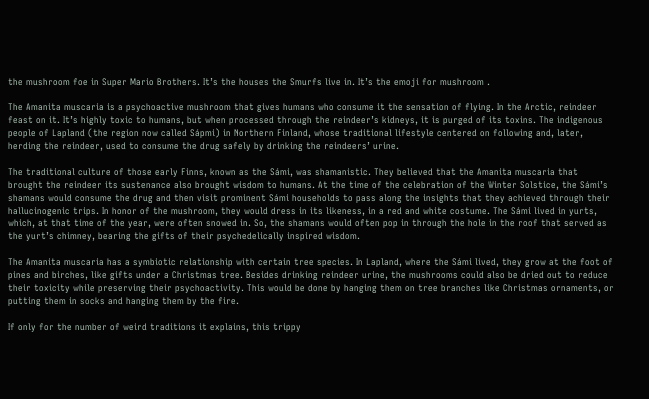the mushroom foe in Super Mario Brothers. It’s the houses the Smurfs live in. It’s the emoji for mushroom .

The Amanita muscaria is a psychoactive mushroom that gives humans who consume it the sensation of flying. In the Arctic, reindeer feast on it. It’s highly toxic to humans, but when processed through the reindeer’s kidneys, it is purged of its toxins. The indigenous people of Lapland (the region now called Sápmi) in Northern Finland, whose traditional lifestyle centered on following and, later, herding the reindeer, used to consume the drug safely by drinking the reindeers’ urine.

The traditional culture of those early Finns, known as the Sámi, was shamanistic. They believed that the Amanita muscaria that brought the reindeer its sustenance also brought wisdom to humans. At the time of the celebration of the Winter Solstice, the Sámi’s shamans would consume the drug and then visit prominent Sámi households to pass along the insights that they achieved through their hallucinogenic trips. In honor of the mushroom, they would dress in its likeness, in a red and white costume. The Sámi lived in yurts, which, at that time of the year, were often snowed in. So, the shamans would often pop in through the hole in the roof that served as the yurt’s chimney, bearing the gifts of their psychedelically inspired wisdom.

The Amanita muscaria has a symbiotic relationship with certain tree species. In Lapland, where the Sámi lived, they grow at the foot of pines and birches, like gifts under a Christmas tree. Besides drinking reindeer urine, the mushrooms could also be dried out to reduce their toxicity while preserving their psychoactivity. This would be done by hanging them on tree branches like Christmas ornaments, or putting them in socks and hanging them by the fire.

If only for the number of weird traditions it explains, this trippy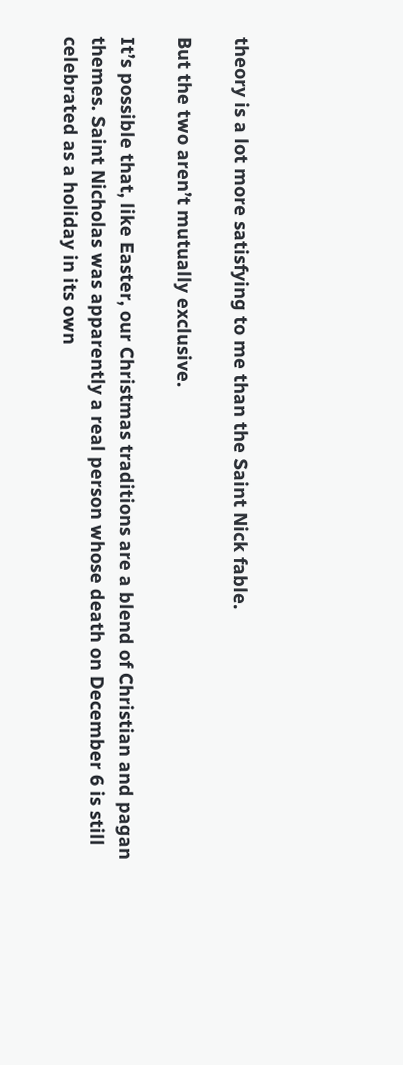theory is a lot more satisfying to me than the Saint Nick fable.

But the two aren’t mutually exclusive.

It’s possible that, like Easter, our Christmas traditions are a blend of Christian and pagan themes. Saint Nicholas was apparently a real person whose death on December 6 is still celebrated as a holiday in its own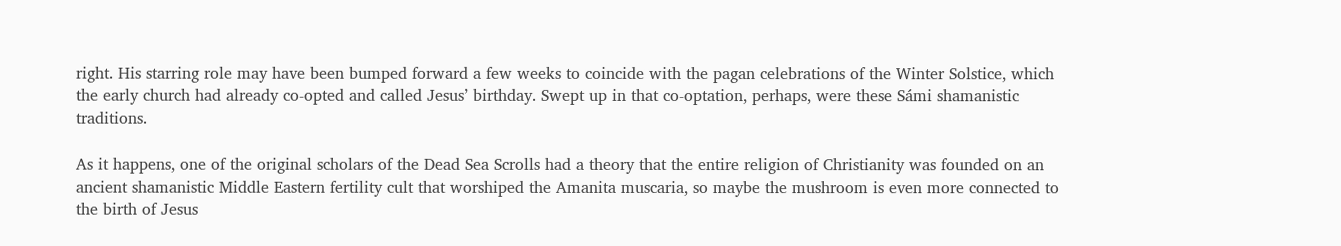right. His starring role may have been bumped forward a few weeks to coincide with the pagan celebrations of the Winter Solstice, which the early church had already co-opted and called Jesus’ birthday. Swept up in that co-optation, perhaps, were these Sámi shamanistic traditions.

As it happens, one of the original scholars of the Dead Sea Scrolls had a theory that the entire religion of Christianity was founded on an ancient shamanistic Middle Eastern fertility cult that worshiped the Amanita muscaria, so maybe the mushroom is even more connected to the birth of Jesus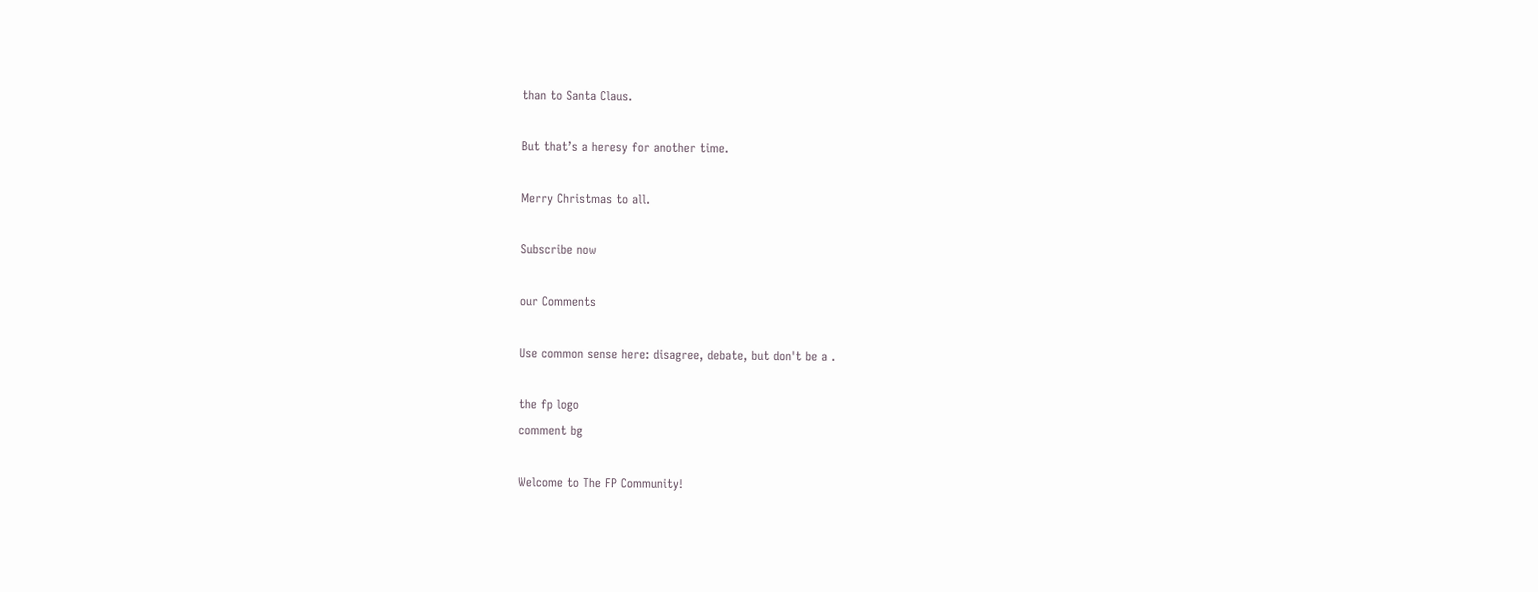than to Santa Claus.

But that’s a heresy for another time.

Merry Christmas to all.

Subscribe now

our Comments

Use common sense here: disagree, debate, but don't be a .

the fp logo
comment bg

Welcome to The FP Community!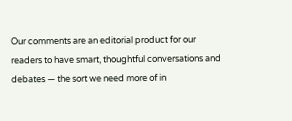Our comments are an editorial product for our readers to have smart, thoughtful conversations and debates — the sort we need more of in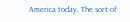America today. The sort of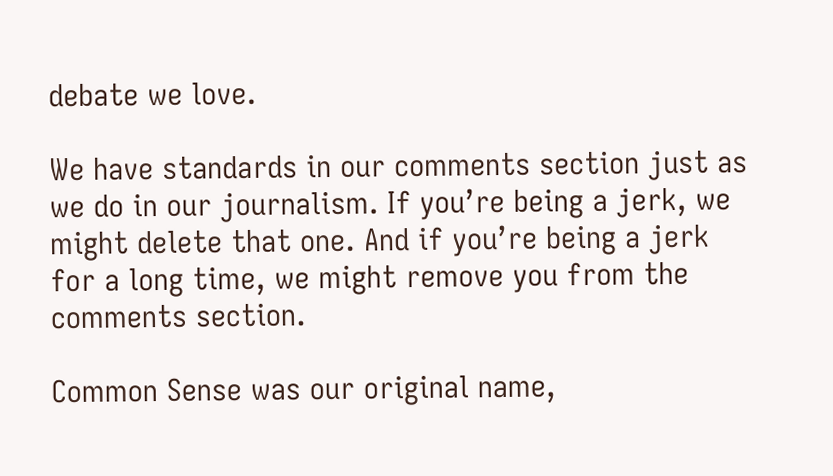debate we love.

We have standards in our comments section just as we do in our journalism. If you’re being a jerk, we might delete that one. And if you’re being a jerk for a long time, we might remove you from the comments section.

Common Sense was our original name,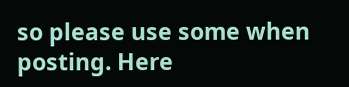so please use some when posting. Here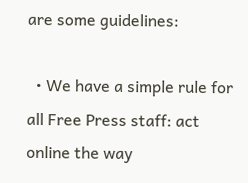are some guidelines:

  • We have a simple rule for all Free Press staff: act online the way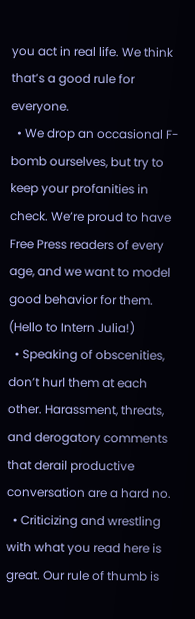you act in real life. We think that’s a good rule for everyone.
  • We drop an occasional F-bomb ourselves, but try to keep your profanities in check. We’re proud to have Free Press readers of every age, and we want to model good behavior for them. (Hello to Intern Julia!)
  • Speaking of obscenities, don’t hurl them at each other. Harassment, threats, and derogatory comments that derail productive conversation are a hard no.
  • Criticizing and wrestling with what you read here is great. Our rule of thumb is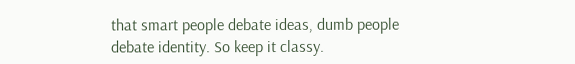that smart people debate ideas, dumb people debate identity. So keep it classy.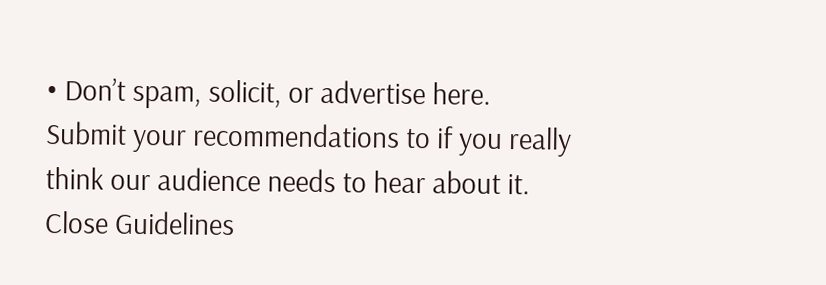• Don’t spam, solicit, or advertise here. Submit your recommendations to if you really think our audience needs to hear about it.
Close Guidelines